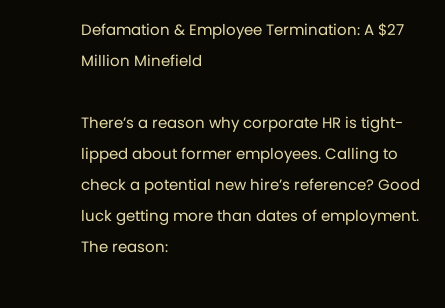Defamation & Employee Termination: A $27 Million Minefield

There’s a reason why corporate HR is tight-lipped about former employees. Calling to check a potential new hire’s reference? Good luck getting more than dates of employment. The reason: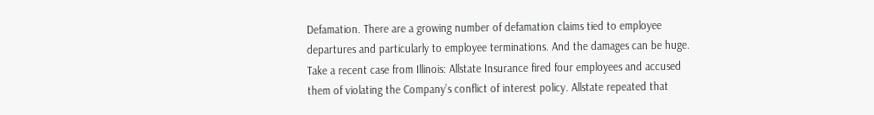Defamation. There are a growing number of defamation claims tied to employee departures and particularly to employee terminations. And the damages can be huge. Take a recent case from Illinois: Allstate Insurance fired four employees and accused them of violating the Company’s conflict of interest policy. Allstate repeated that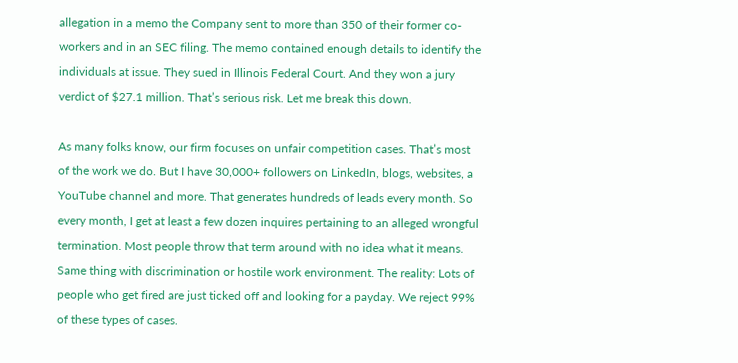allegation in a memo the Company sent to more than 350 of their former co-workers and in an SEC filing. The memo contained enough details to identify the individuals at issue. They sued in Illinois Federal Court. And they won a jury verdict of $27.1 million. That’s serious risk. Let me break this down.

As many folks know, our firm focuses on unfair competition cases. That’s most of the work we do. But I have 30,000+ followers on LinkedIn, blogs, websites, a YouTube channel and more. That generates hundreds of leads every month. So every month, I get at least a few dozen inquires pertaining to an alleged wrongful termination. Most people throw that term around with no idea what it means. Same thing with discrimination or hostile work environment. The reality: Lots of people who get fired are just ticked off and looking for a payday. We reject 99% of these types of cases.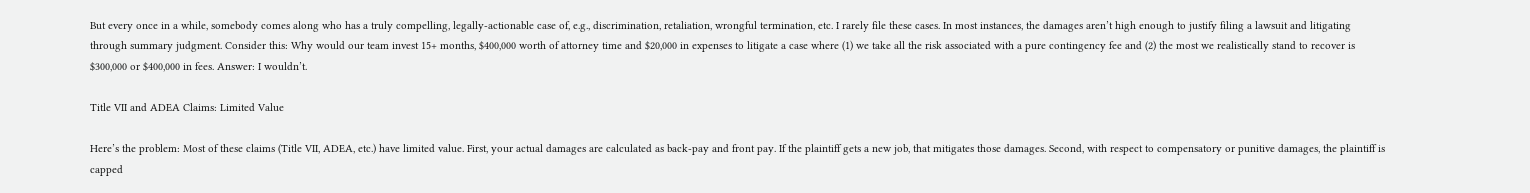But every once in a while, somebody comes along who has a truly compelling, legally-actionable case of, e.g., discrimination, retaliation, wrongful termination, etc. I rarely file these cases. In most instances, the damages aren’t high enough to justify filing a lawsuit and litigating through summary judgment. Consider this: Why would our team invest 15+ months, $400,000 worth of attorney time and $20,000 in expenses to litigate a case where (1) we take all the risk associated with a pure contingency fee and (2) the most we realistically stand to recover is $300,000 or $400,000 in fees. Answer: I wouldn’t.

Title VII and ADEA Claims: Limited Value

Here’s the problem: Most of these claims (Title VII, ADEA, etc.) have limited value. First, your actual damages are calculated as back-pay and front pay. If the plaintiff gets a new job, that mitigates those damages. Second, with respect to compensatory or punitive damages, the plaintiff is capped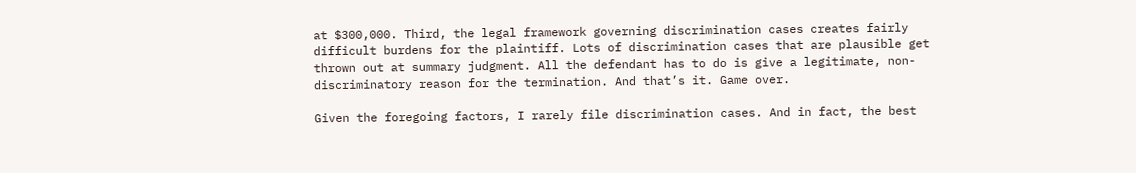at $300,000. Third, the legal framework governing discrimination cases creates fairly difficult burdens for the plaintiff. Lots of discrimination cases that are plausible get thrown out at summary judgment. All the defendant has to do is give a legitimate, non-discriminatory reason for the termination. And that’s it. Game over.

Given the foregoing factors, I rarely file discrimination cases. And in fact, the best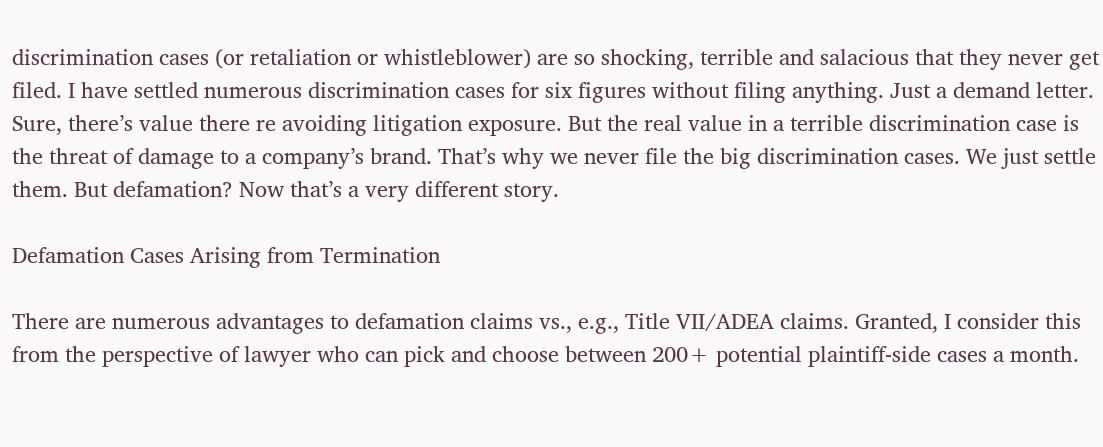discrimination cases (or retaliation or whistleblower) are so shocking, terrible and salacious that they never get filed. I have settled numerous discrimination cases for six figures without filing anything. Just a demand letter. Sure, there’s value there re avoiding litigation exposure. But the real value in a terrible discrimination case is the threat of damage to a company’s brand. That’s why we never file the big discrimination cases. We just settle them. But defamation? Now that’s a very different story.

Defamation Cases Arising from Termination

There are numerous advantages to defamation claims vs., e.g., Title VII/ADEA claims. Granted, I consider this from the perspective of lawyer who can pick and choose between 200+ potential plaintiff-side cases a month.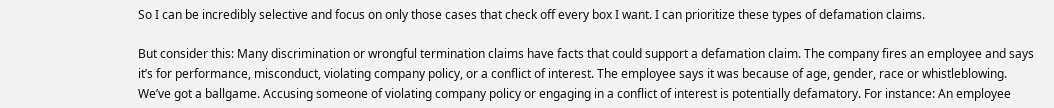So I can be incredibly selective and focus on only those cases that check off every box I want. I can prioritize these types of defamation claims.

But consider this: Many discrimination or wrongful termination claims have facts that could support a defamation claim. The company fires an employee and says it’s for performance, misconduct, violating company policy, or a conflict of interest. The employee says it was because of age, gender, race or whistleblowing. We’ve got a ballgame. Accusing someone of violating company policy or engaging in a conflict of interest is potentially defamatory. For instance: An employee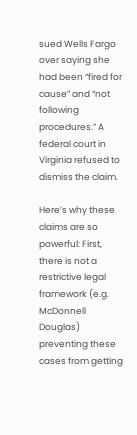sued Wells Fargo over saying she had been “fired for cause” and “not following procedures.” A federal court in Virginia refused to dismiss the claim.

Here’s why these claims are so powerful: First, there is not a restrictive legal framework (e.g. McDonnell Douglas) preventing these cases from getting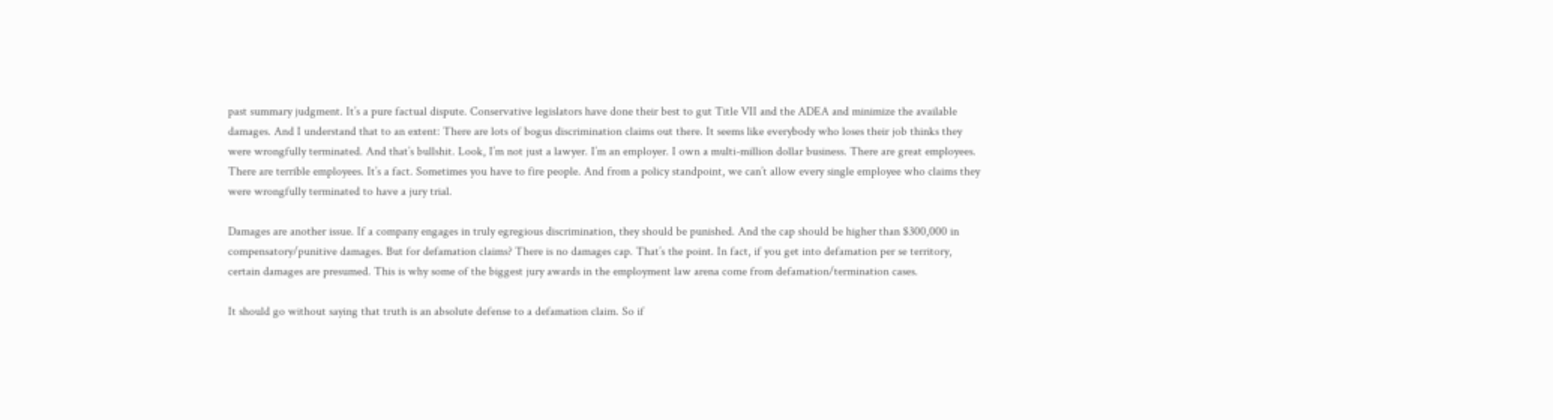past summary judgment. It’s a pure factual dispute. Conservative legislators have done their best to gut Title VII and the ADEA and minimize the available damages. And I understand that to an extent: There are lots of bogus discrimination claims out there. It seems like everybody who loses their job thinks they were wrongfully terminated. And that’s bullshit. Look, I’m not just a lawyer. I’m an employer. I own a multi-million dollar business. There are great employees. There are terrible employees. It’s a fact. Sometimes you have to fire people. And from a policy standpoint, we can’t allow every single employee who claims they were wrongfully terminated to have a jury trial.

Damages are another issue. If a company engages in truly egregious discrimination, they should be punished. And the cap should be higher than $300,000 in compensatory/punitive damages. But for defamation claims? There is no damages cap. That’s the point. In fact, if you get into defamation per se territory, certain damages are presumed. This is why some of the biggest jury awards in the employment law arena come from defamation/termination cases.

It should go without saying that truth is an absolute defense to a defamation claim. So if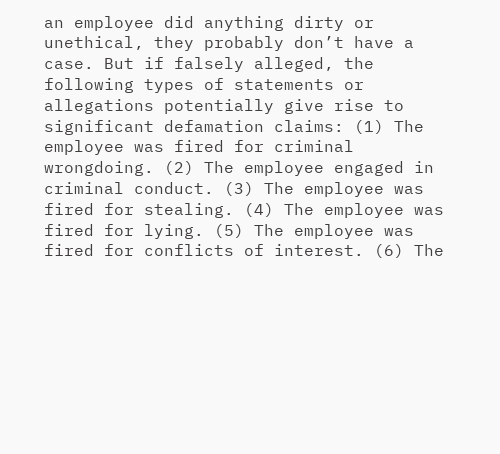an employee did anything dirty or unethical, they probably don’t have a case. But if falsely alleged, the following types of statements or allegations potentially give rise to significant defamation claims: (1) The employee was fired for criminal wrongdoing. (2) The employee engaged in criminal conduct. (3) The employee was fired for stealing. (4) The employee was fired for lying. (5) The employee was fired for conflicts of interest. (6) The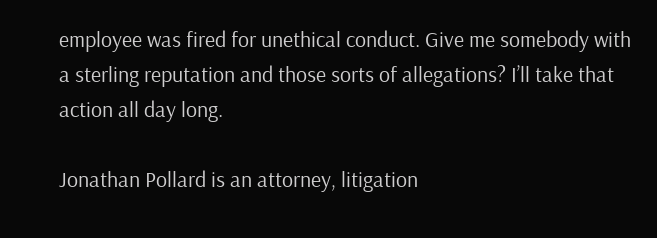employee was fired for unethical conduct. Give me somebody with a sterling reputation and those sorts of allegations? I’ll take that action all day long.

Jonathan Pollard is an attorney, litigation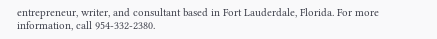entrepreneur, writer, and consultant based in Fort Lauderdale, Florida. For more information, call 954-332-2380.